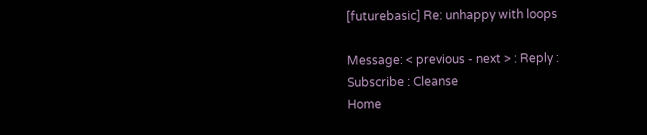[futurebasic] Re: unhappy with loops

Message: < previous - next > : Reply : Subscribe : Cleanse
Home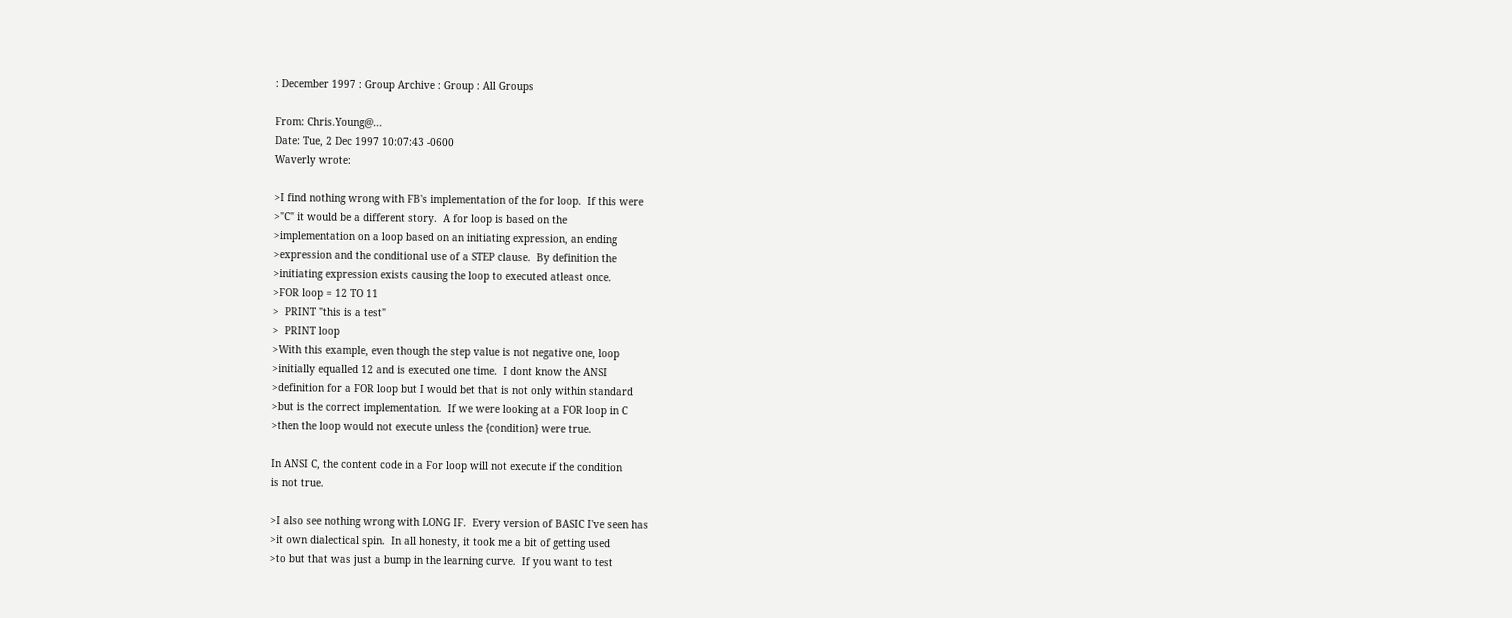: December 1997 : Group Archive : Group : All Groups

From: Chris.Young@...
Date: Tue, 2 Dec 1997 10:07:43 -0600
Waverly wrote:

>I find nothing wrong with FB's implementation of the for loop.  If this were
>"C" it would be a different story.  A for loop is based on the
>implementation on a loop based on an initiating expression, an ending
>expression and the conditional use of a STEP clause.  By definition the
>initiating expression exists causing the loop to executed atleast once.
>FOR loop = 12 TO 11
>  PRINT "this is a test"
>  PRINT loop
>With this example, even though the step value is not negative one, loop
>initially equalled 12 and is executed one time.  I dont know the ANSI
>definition for a FOR loop but I would bet that is not only within standard
>but is the correct implementation.  If we were looking at a FOR loop in C
>then the loop would not execute unless the {condition} were true.

In ANSI C, the content code in a For loop will not execute if the condition
is not true.

>I also see nothing wrong with LONG IF.  Every version of BASIC I've seen has
>it own dialectical spin.  In all honesty, it took me a bit of getting used
>to but that was just a bump in the learning curve.  If you want to test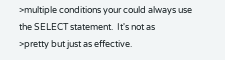>multiple conditions your could always use the SELECT statement.  It's not as
>pretty but just as effective.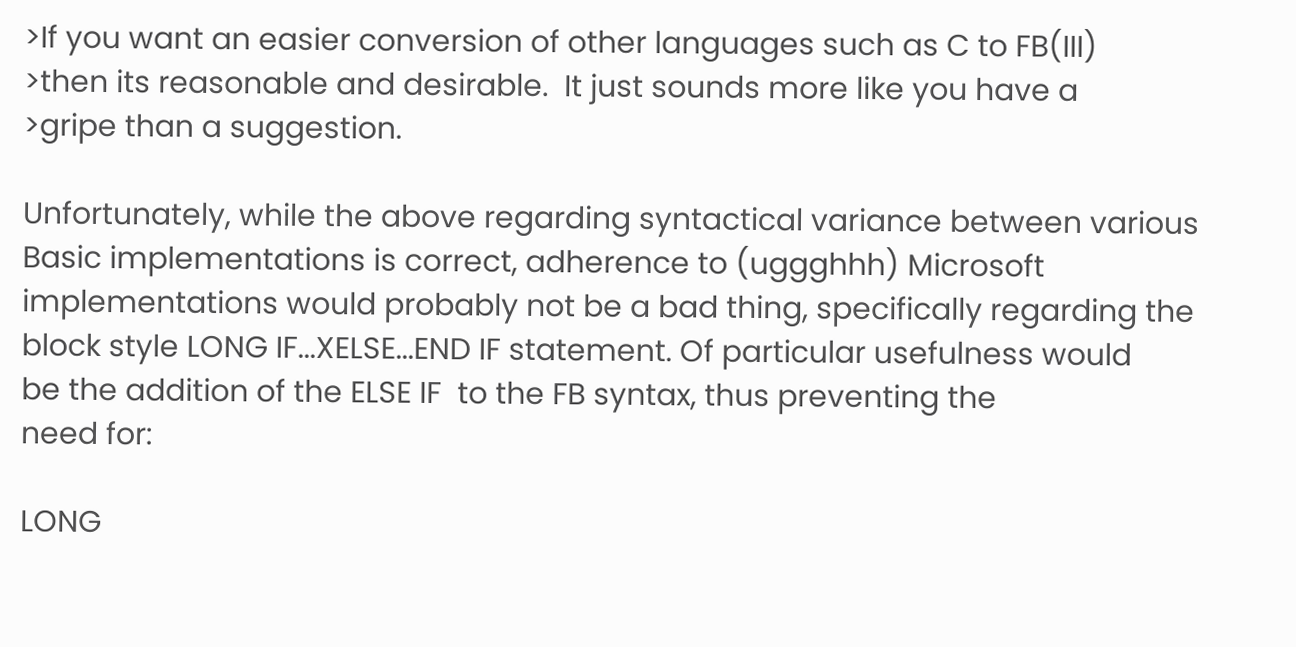>If you want an easier conversion of other languages such as C to FB(III)
>then its reasonable and desirable.  It just sounds more like you have a
>gripe than a suggestion.

Unfortunately, while the above regarding syntactical variance between various
Basic implementations is correct, adherence to (uggghhh) Microsoft
implementations would probably not be a bad thing, specifically regarding the
block style LONG IF...XELSE...END IF statement. Of particular usefulness would
be the addition of the ELSE IF  to the FB syntax, thus preventing the
need for:

LONG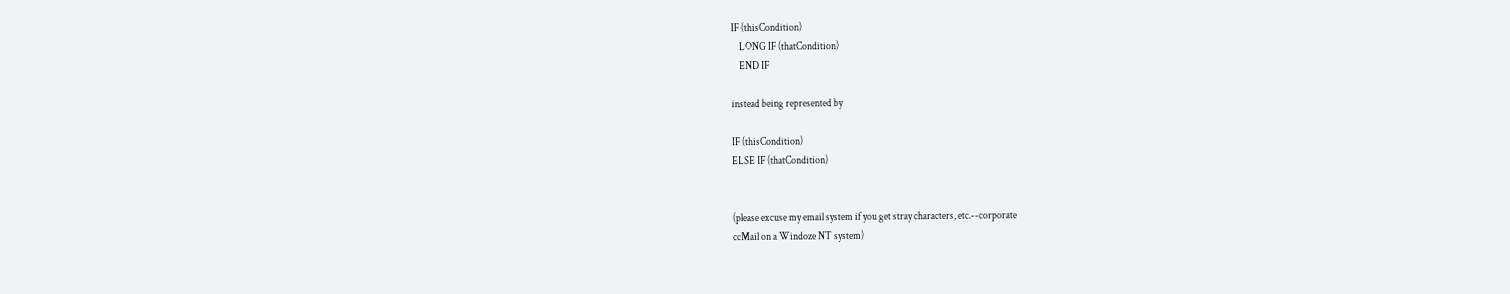IF (thisCondition)
    LONG IF (thatCondition)
    END IF

instead being represented by

IF (thisCondition)
ELSE IF (thatCondition)


(please excuse my email system if you get stray characters, etc.--corporate
ccMail on a Windoze NT system)